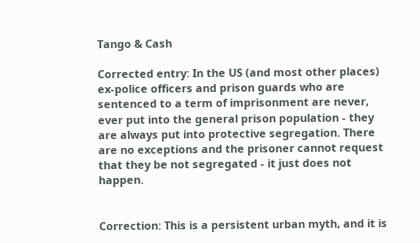Tango & Cash

Corrected entry: In the US (and most other places) ex-police officers and prison guards who are sentenced to a term of imprisonment are never, ever put into the general prison population - they are always put into protective segregation. There are no exceptions and the prisoner cannot request that they be not segregated - it just does not happen.


Correction: This is a persistent urban myth, and it is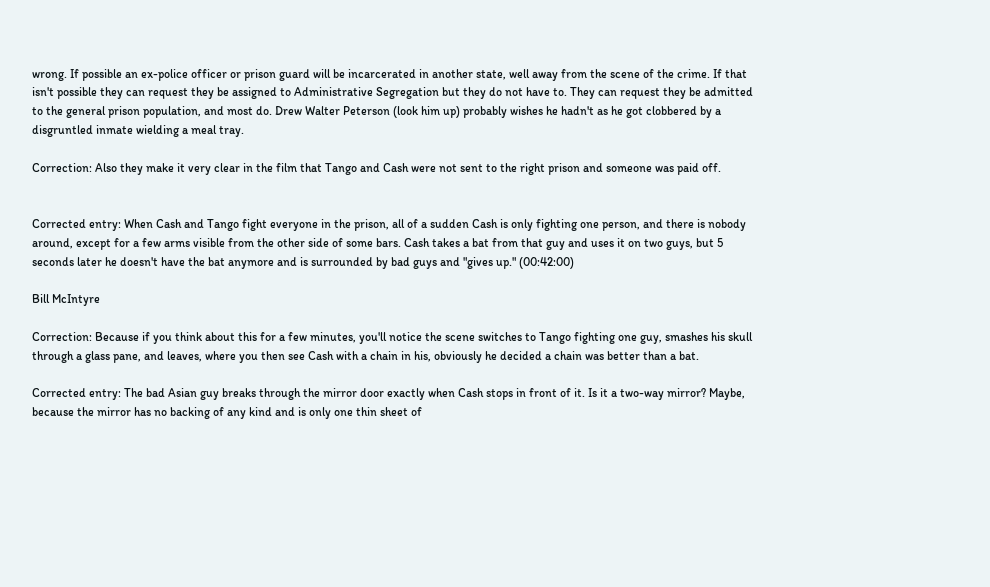wrong. If possible an ex-police officer or prison guard will be incarcerated in another state, well away from the scene of the crime. If that isn't possible they can request they be assigned to Administrative Segregation but they do not have to. They can request they be admitted to the general prison population, and most do. Drew Walter Peterson (look him up) probably wishes he hadn't as he got clobbered by a disgruntled inmate wielding a meal tray.

Correction: Also they make it very clear in the film that Tango and Cash were not sent to the right prison and someone was paid off.


Corrected entry: When Cash and Tango fight everyone in the prison, all of a sudden Cash is only fighting one person, and there is nobody around, except for a few arms visible from the other side of some bars. Cash takes a bat from that guy and uses it on two guys, but 5 seconds later he doesn't have the bat anymore and is surrounded by bad guys and "gives up." (00:42:00)

Bill McIntyre

Correction: Because if you think about this for a few minutes, you'll notice the scene switches to Tango fighting one guy, smashes his skull through a glass pane, and leaves, where you then see Cash with a chain in his, obviously he decided a chain was better than a bat.

Corrected entry: The bad Asian guy breaks through the mirror door exactly when Cash stops in front of it. Is it a two-way mirror? Maybe, because the mirror has no backing of any kind and is only one thin sheet of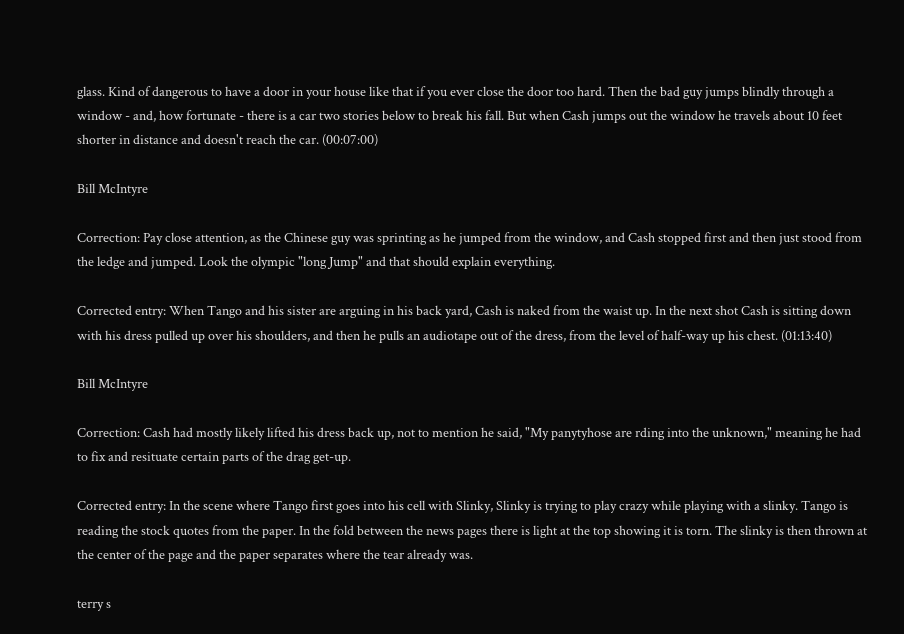glass. Kind of dangerous to have a door in your house like that if you ever close the door too hard. Then the bad guy jumps blindly through a window - and, how fortunate - there is a car two stories below to break his fall. But when Cash jumps out the window he travels about 10 feet shorter in distance and doesn't reach the car. (00:07:00)

Bill McIntyre

Correction: Pay close attention, as the Chinese guy was sprinting as he jumped from the window, and Cash stopped first and then just stood from the ledge and jumped. Look the olympic "long Jump" and that should explain everything.

Corrected entry: When Tango and his sister are arguing in his back yard, Cash is naked from the waist up. In the next shot Cash is sitting down with his dress pulled up over his shoulders, and then he pulls an audiotape out of the dress, from the level of half-way up his chest. (01:13:40)

Bill McIntyre

Correction: Cash had mostly likely lifted his dress back up, not to mention he said, "My panytyhose are rding into the unknown," meaning he had to fix and resituate certain parts of the drag get-up.

Corrected entry: In the scene where Tango first goes into his cell with Slinky, Slinky is trying to play crazy while playing with a slinky. Tango is reading the stock quotes from the paper. In the fold between the news pages there is light at the top showing it is torn. The slinky is then thrown at the center of the page and the paper separates where the tear already was.

terry s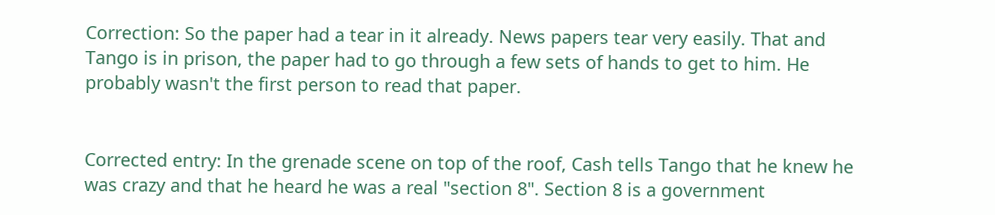Correction: So the paper had a tear in it already. News papers tear very easily. That and Tango is in prison, the paper had to go through a few sets of hands to get to him. He probably wasn't the first person to read that paper.


Corrected entry: In the grenade scene on top of the roof, Cash tells Tango that he knew he was crazy and that he heard he was a real "section 8". Section 8 is a government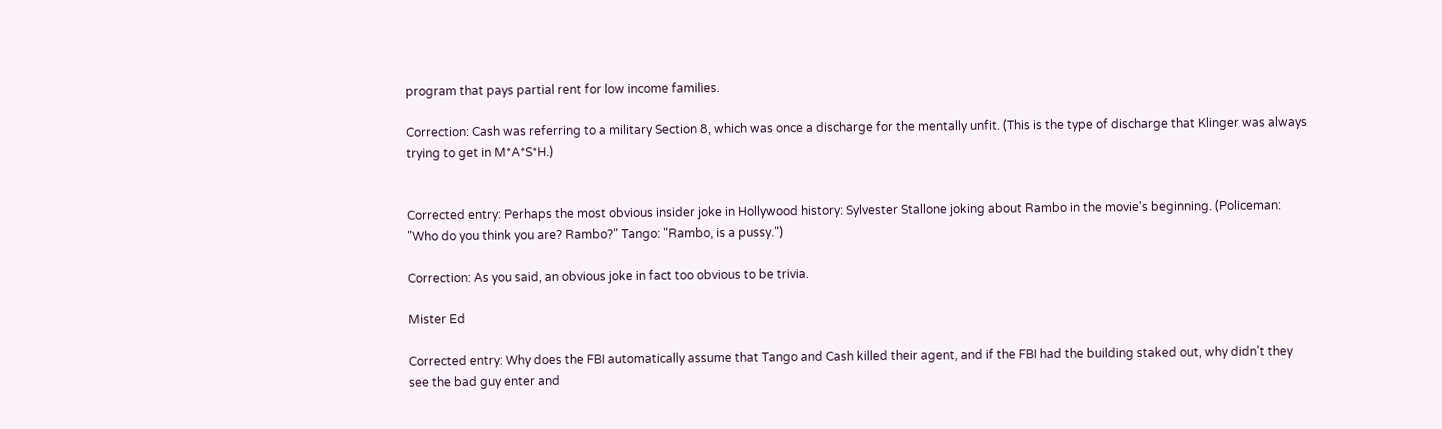program that pays partial rent for low income families.

Correction: Cash was referring to a military Section 8, which was once a discharge for the mentally unfit. (This is the type of discharge that Klinger was always trying to get in M*A*S*H.)


Corrected entry: Perhaps the most obvious insider joke in Hollywood history: Sylvester Stallone joking about Rambo in the movie's beginning. (Policeman: "Who do you think you are? Rambo?" Tango: "Rambo, is a pussy.")

Correction: As you said, an obvious joke in fact too obvious to be trivia.

Mister Ed

Corrected entry: Why does the FBI automatically assume that Tango and Cash killed their agent, and if the FBI had the building staked out, why didn't they see the bad guy enter and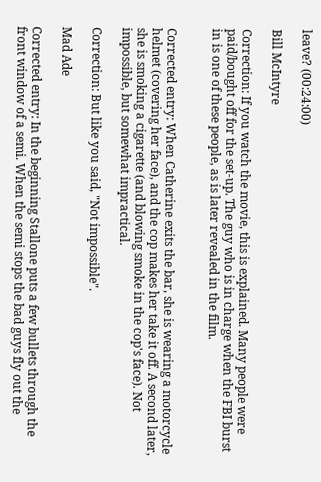leave? (00:24:00)

Bill McIntyre

Correction: If you watch the movie, this is explained. Many people were paid/bought off for the set-up. The guy who is in charge when the FBI burst in is one of these people, as is later revealed in the film.


Corrected entry: When Catherine exits the bar, she is wearing a motorcycle helmet (covering her face), and the cop makes her take it off. A second later, she is smoking a cigarette (and blowing smoke in the cop's face). Not impossible, but somewhat impractical.

Correction: But like you said, "Not impossible".

Mad Ade

Corrected entry: In the beginning Stallone puts a few bullets through the front window of a semi. When the semi stops the bad guys fly out the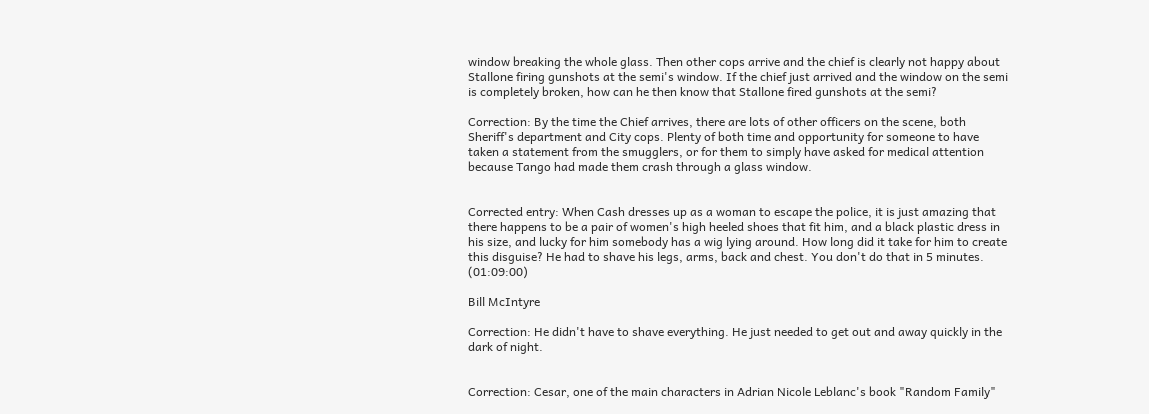window breaking the whole glass. Then other cops arrive and the chief is clearly not happy about Stallone firing gunshots at the semi's window. If the chief just arrived and the window on the semi is completely broken, how can he then know that Stallone fired gunshots at the semi?

Correction: By the time the Chief arrives, there are lots of other officers on the scene, both Sheriff's department and City cops. Plenty of both time and opportunity for someone to have taken a statement from the smugglers, or for them to simply have asked for medical attention because Tango had made them crash through a glass window.


Corrected entry: When Cash dresses up as a woman to escape the police, it is just amazing that there happens to be a pair of women's high heeled shoes that fit him, and a black plastic dress in his size, and lucky for him somebody has a wig lying around. How long did it take for him to create this disguise? He had to shave his legs, arms, back and chest. You don't do that in 5 minutes. (01:09:00)

Bill McIntyre

Correction: He didn't have to shave everything. He just needed to get out and away quickly in the dark of night.


Correction: Cesar, one of the main characters in Adrian Nicole Leblanc's book "Random Family"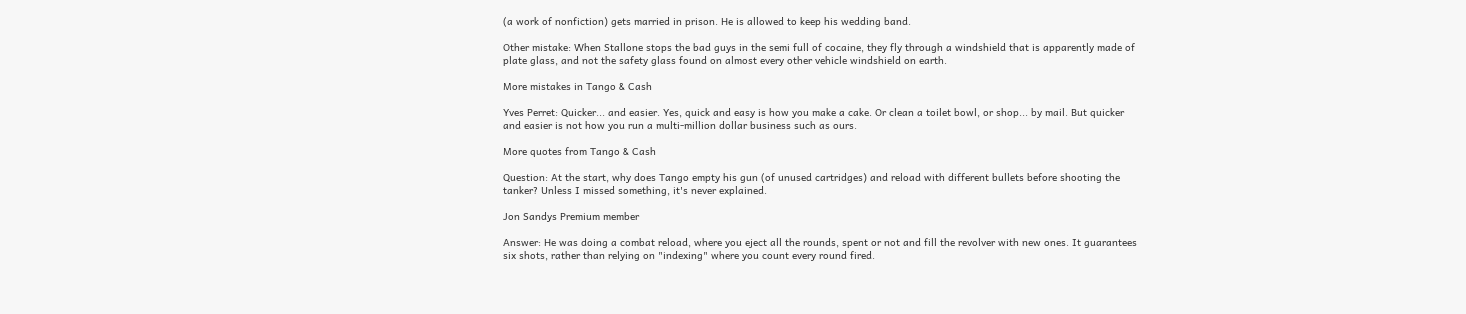(a work of nonfiction) gets married in prison. He is allowed to keep his wedding band.

Other mistake: When Stallone stops the bad guys in the semi full of cocaine, they fly through a windshield that is apparently made of plate glass, and not the safety glass found on almost every other vehicle windshield on earth.

More mistakes in Tango & Cash

Yves Perret: Quicker... and easier. Yes, quick and easy is how you make a cake. Or clean a toilet bowl, or shop... by mail. But quicker and easier is not how you run a multi-million dollar business such as ours.

More quotes from Tango & Cash

Question: At the start, why does Tango empty his gun (of unused cartridges) and reload with different bullets before shooting the tanker? Unless I missed something, it's never explained.

Jon Sandys Premium member

Answer: He was doing a combat reload, where you eject all the rounds, spent or not and fill the revolver with new ones. It guarantees six shots, rather than relying on "indexing" where you count every round fired.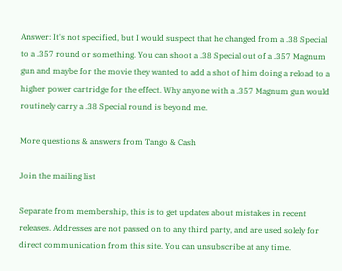Answer: It's not specified, but I would suspect that he changed from a .38 Special to a .357 round or something. You can shoot a .38 Special out of a .357 Magnum gun and maybe for the movie they wanted to add a shot of him doing a reload to a higher power cartridge for the effect. Why anyone with a .357 Magnum gun would routinely carry a .38 Special round is beyond me.

More questions & answers from Tango & Cash

Join the mailing list

Separate from membership, this is to get updates about mistakes in recent releases. Addresses are not passed on to any third party, and are used solely for direct communication from this site. You can unsubscribe at any time.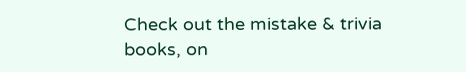Check out the mistake & trivia books, on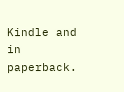Kindle and in paperback.